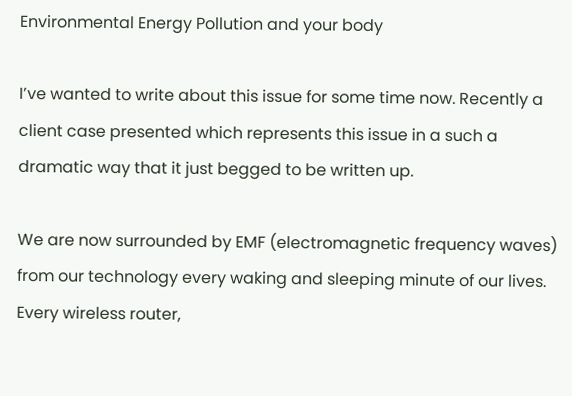Environmental Energy Pollution and your body

I’ve wanted to write about this issue for some time now. Recently a client case presented which represents this issue in a such a dramatic way that it just begged to be written up.

We are now surrounded by EMF (electromagnetic frequency waves) from our technology every waking and sleeping minute of our lives. Every wireless router,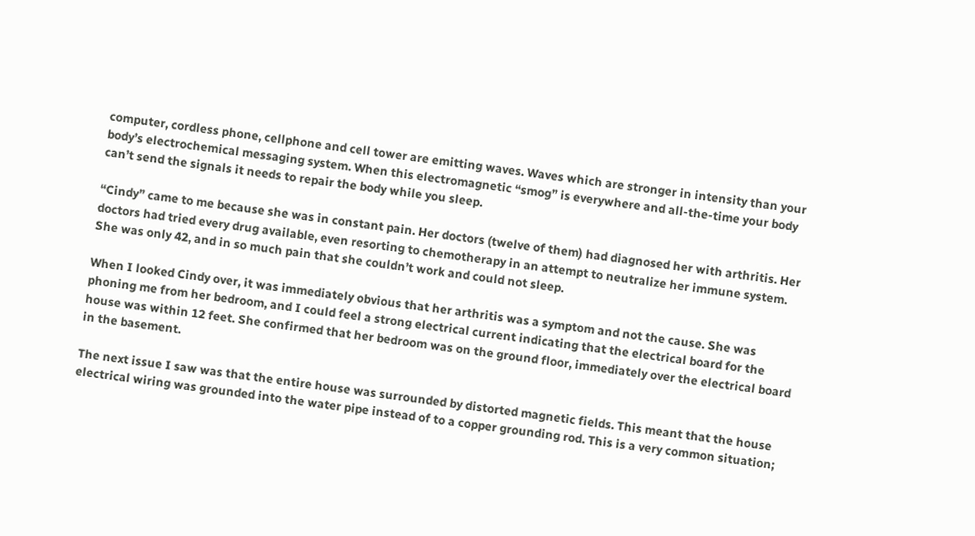computer, cordless phone, cellphone and cell tower are emitting waves. Waves which are stronger in intensity than your body’s electrochemical messaging system. When this electromagnetic “smog” is everywhere and all-the-time your body can’t send the signals it needs to repair the body while you sleep.

“Cindy” came to me because she was in constant pain. Her doctors (twelve of them) had diagnosed her with arthritis. Her doctors had tried every drug available, even resorting to chemotherapy in an attempt to neutralize her immune system. She was only 42, and in so much pain that she couldn’t work and could not sleep.

When I looked Cindy over, it was immediately obvious that her arthritis was a symptom and not the cause. She was phoning me from her bedroom, and I could feel a strong electrical current indicating that the electrical board for the house was within 12 feet. She confirmed that her bedroom was on the ground floor, immediately over the electrical board in the basement.

The next issue I saw was that the entire house was surrounded by distorted magnetic fields. This meant that the house electrical wiring was grounded into the water pipe instead of to a copper grounding rod. This is a very common situation;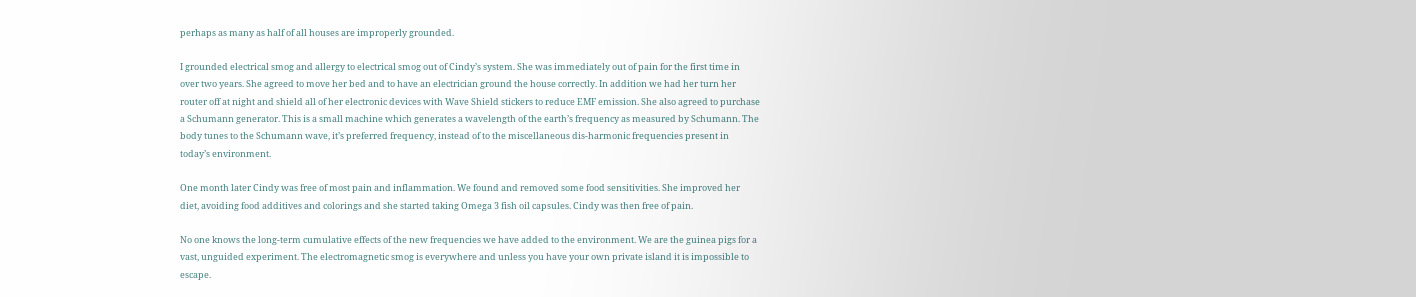perhaps as many as half of all houses are improperly grounded.

I grounded electrical smog and allergy to electrical smog out of Cindy’s system. She was immediately out of pain for the first time in over two years. She agreed to move her bed and to have an electrician ground the house correctly. In addition we had her turn her router off at night and shield all of her electronic devices with Wave Shield stickers to reduce EMF emission. She also agreed to purchase a Schumann generator. This is a small machine which generates a wavelength of the earth’s frequency as measured by Schumann. The body tunes to the Schumann wave, it’s preferred frequency, instead of to the miscellaneous dis-harmonic frequencies present in today’s environment.

One month later Cindy was free of most pain and inflammation. We found and removed some food sensitivities. She improved her diet, avoiding food additives and colorings and she started taking Omega 3 fish oil capsules. Cindy was then free of pain.

No one knows the long-term cumulative effects of the new frequencies we have added to the environment. We are the guinea pigs for a vast, unguided experiment. The electromagnetic smog is everywhere and unless you have your own private island it is impossible to escape.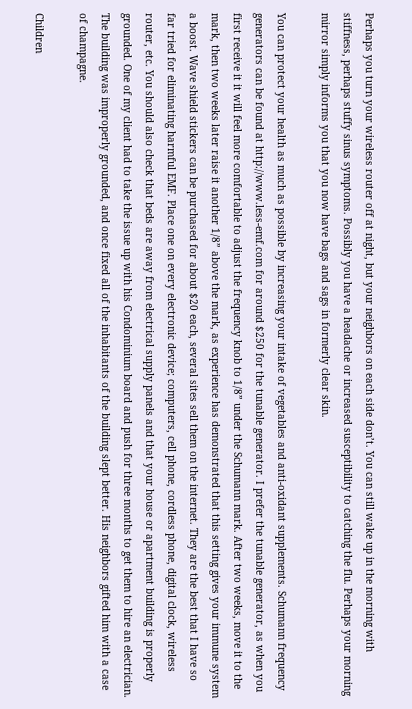Perhaps you turn your wireless router off at night, but your neighbors on each side don’t. You can still wake up in the morning with stiffness, perhaps stuffy sinus symptoms. Possibly you have a headache or increased susceptibility to catching the flu. Perhaps your morning mirror simply informs you that you now have bags and sags in formerly clear skin.

You can protect your health as much as possible by increasing your intake of vegetables and anti-oxidant supplements. Schumann frequency generators can be found at http://www.less-emf.com for around $250 for the tunable generator. I prefer the tunable generator, as when you first receive it it will feel more comfortable to adjust the frequency knob to 1/8” under the Schumann mark. After two weeks, move it to the mark, then two weeks later raise it another 1/8” above the mark, as experience has demonstrated that this setting gives your immune system a boost. Wave shield stickers can be purchased for about $20 each, several sites sell them on the internet. They are the best that I have so far tried for eliminating harmful EMF. Place one on every electronic device; computers, cell phone, cordless phone, digital clock, wireless router, etc. You should also check that beds are away from electrical supply panels and that your house or apartment building is properly grounded. One of my client had to take the issue up with his Condominium board and push for three months to get them to hire an electrician. The building was improperly grounded, and once fixed all of the inhabitants of the building slept better. His neighbors gifted him with a case of champagne.

Children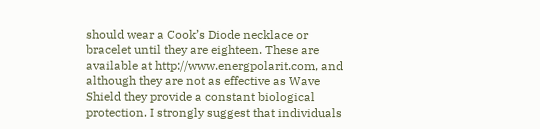should wear a Cook’s Diode necklace or bracelet until they are eighteen. These are available at http://www.energpolarit.com, and although they are not as effective as Wave Shield they provide a constant biological protection. I strongly suggest that individuals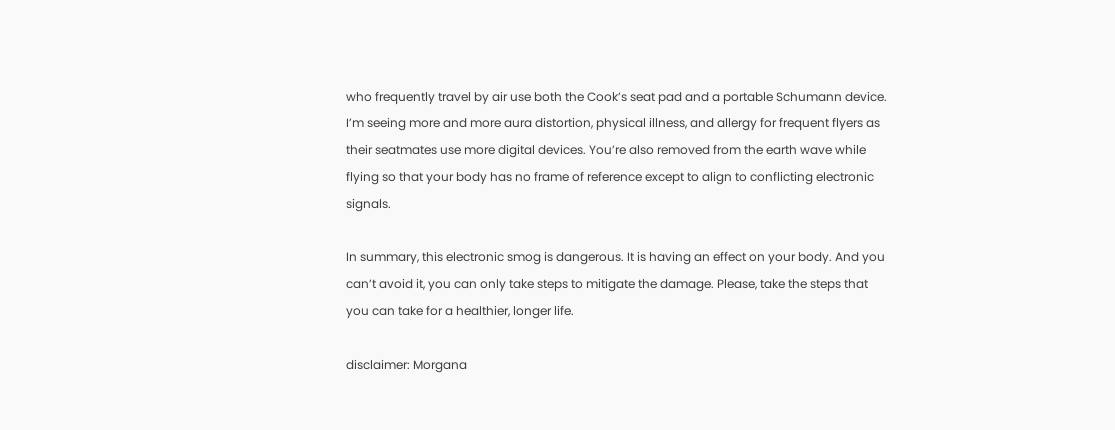who frequently travel by air use both the Cook’s seat pad and a portable Schumann device. I’m seeing more and more aura distortion, physical illness, and allergy for frequent flyers as their seatmates use more digital devices. You’re also removed from the earth wave while flying so that your body has no frame of reference except to align to conflicting electronic signals.

In summary, this electronic smog is dangerous. It is having an effect on your body. And you can’t avoid it, you can only take steps to mitigate the damage. Please, take the steps that you can take for a healthier, longer life.

disclaimer: Morgana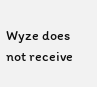Wyze does not receive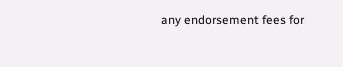any endorsement fees for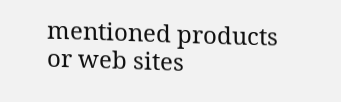mentioned products or web sites